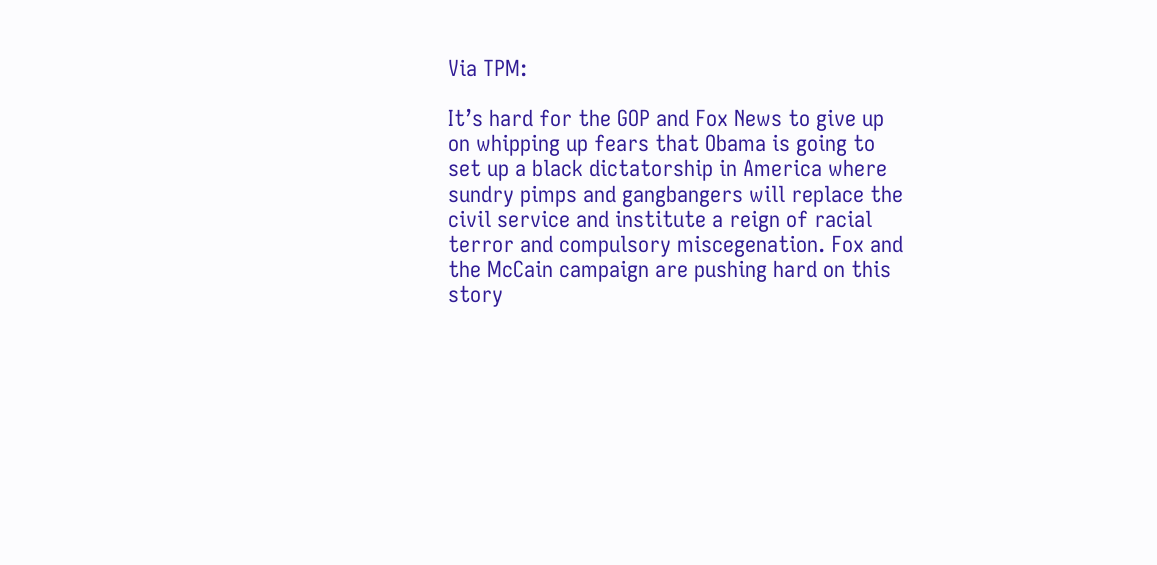Via TPM:

It’s hard for the GOP and Fox News to give up on whipping up fears that Obama is going to set up a black dictatorship in America where sundry pimps and gangbangers will replace the civil service and institute a reign of racial terror and compulsory miscegenation. Fox and the McCain campaign are pushing hard on this story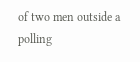of two men outside a polling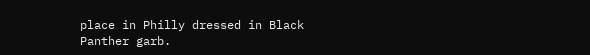place in Philly dressed in Black Panther garb.